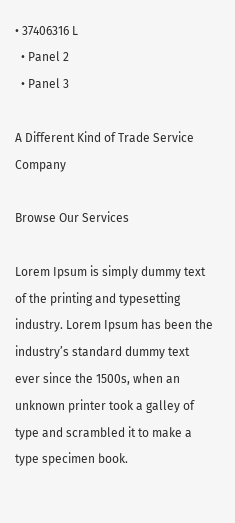• 37406316 L
  • Panel 2
  • Panel 3

A Different Kind of Trade Service Company

Browse Our Services

Lorem Ipsum is simply dummy text of the printing and typesetting industry. Lorem Ipsum has been the industry’s standard dummy text ever since the 1500s, when an unknown printer took a galley of type and scrambled it to make a type specimen book.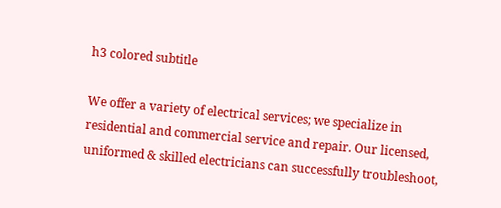h3 colored subtitle

We offer a variety of electrical services; we specialize in residential and commercial service and repair. Our licensed, uniformed & skilled electricians can successfully troubleshoot,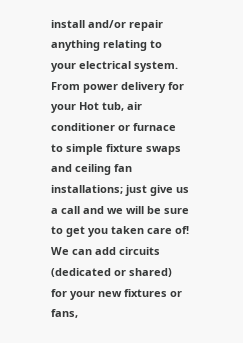install and/or repair anything relating to your electrical system. From power delivery for your Hot tub, air conditioner or furnace to simple fixture swaps and ceiling fan installations; just give us a call and we will be sure to get you taken care of! We can add circuits (dedicated or shared) for your new fixtures or fans,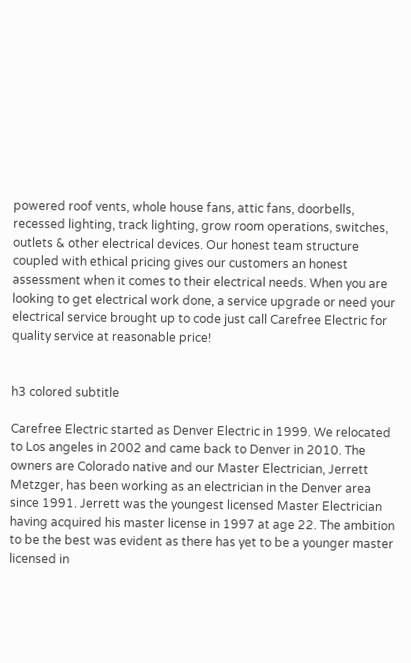powered roof vents, whole house fans, attic fans, doorbells, recessed lighting, track lighting, grow room operations, switches, outlets & other electrical devices. Our honest team structure coupled with ethical pricing gives our customers an honest assessment when it comes to their electrical needs. When you are looking to get electrical work done, a service upgrade or need your electrical service brought up to code just call Carefree Electric for quality service at reasonable price!


h3 colored subtitle

Carefree Electric started as Denver Electric in 1999. We relocated to Los angeles in 2002 and came back to Denver in 2010. The owners are Colorado native and our Master Electrician, Jerrett Metzger, has been working as an electrician in the Denver area since 1991. Jerrett was the youngest licensed Master Electrician having acquired his master license in 1997 at age 22. The ambition to be the best was evident as there has yet to be a younger master licensed in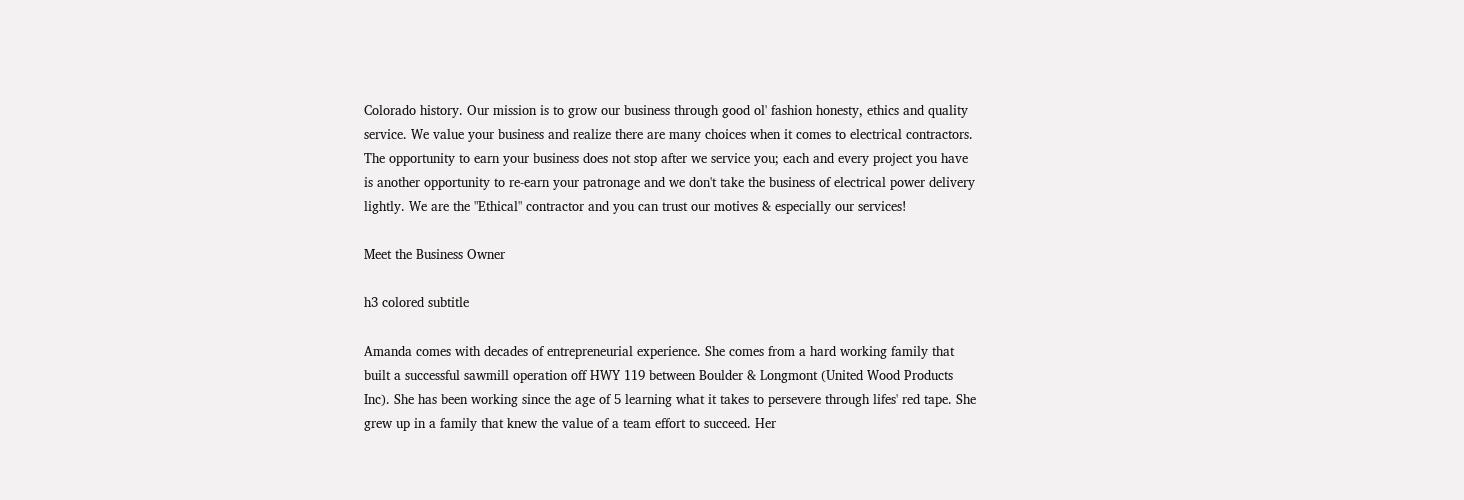Colorado history. Our mission is to grow our business through good ol' fashion honesty, ethics and quality service. We value your business and realize there are many choices when it comes to electrical contractors. The opportunity to earn your business does not stop after we service you; each and every project you have is another opportunity to re-earn your patronage and we don't take the business of electrical power delivery lightly. We are the "Ethical" contractor and you can trust our motives & especially our services!

Meet the Business Owner

h3 colored subtitle

Amanda comes with decades of entrepreneurial experience. She comes from a hard working family that built a successful sawmill operation off HWY 119 between Boulder & Longmont (United Wood Products Inc). She has been working since the age of 5 learning what it takes to persevere through lifes' red tape. She grew up in a family that knew the value of a team effort to succeed. Her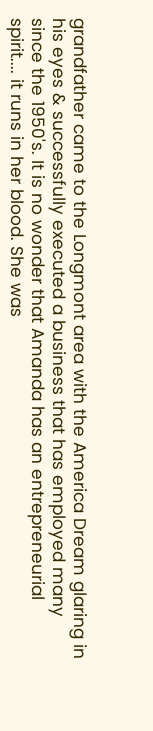grandfather came to the Longmont area with the America Dream glaring in his eyes & successfully executed a business that has employed many since the 1950's. It is no wonder that Amanda has an entrepreneurial spirit.... it runs in her blood. She was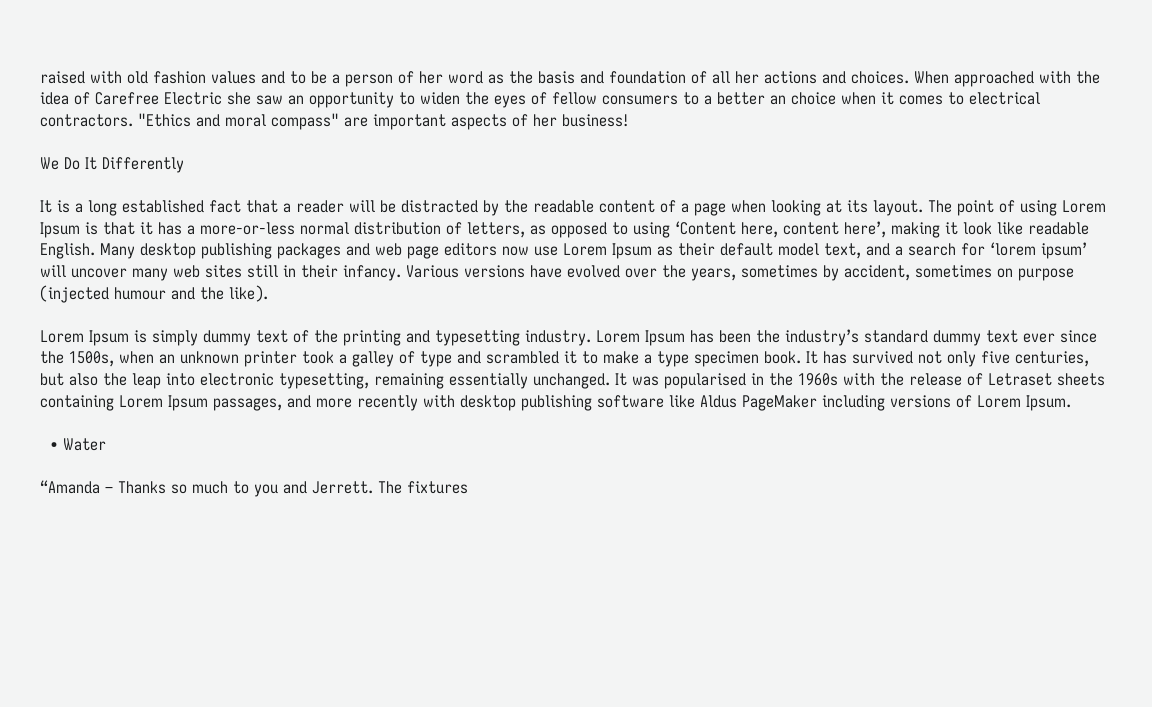raised with old fashion values and to be a person of her word as the basis and foundation of all her actions and choices. When approached with the idea of Carefree Electric she saw an opportunity to widen the eyes of fellow consumers to a better an choice when it comes to electrical contractors. "Ethics and moral compass" are important aspects of her business!

We Do It Differently

It is a long established fact that a reader will be distracted by the readable content of a page when looking at its layout. The point of using Lorem Ipsum is that it has a more-or-less normal distribution of letters, as opposed to using ‘Content here, content here’, making it look like readable English. Many desktop publishing packages and web page editors now use Lorem Ipsum as their default model text, and a search for ‘lorem ipsum’ will uncover many web sites still in their infancy. Various versions have evolved over the years, sometimes by accident, sometimes on purpose (injected humour and the like).

Lorem Ipsum is simply dummy text of the printing and typesetting industry. Lorem Ipsum has been the industry’s standard dummy text ever since the 1500s, when an unknown printer took a galley of type and scrambled it to make a type specimen book. It has survived not only five centuries, but also the leap into electronic typesetting, remaining essentially unchanged. It was popularised in the 1960s with the release of Letraset sheets containing Lorem Ipsum passages, and more recently with desktop publishing software like Aldus PageMaker including versions of Lorem Ipsum.

  • Water

“Amanda – Thanks so much to you and Jerrett. The fixtures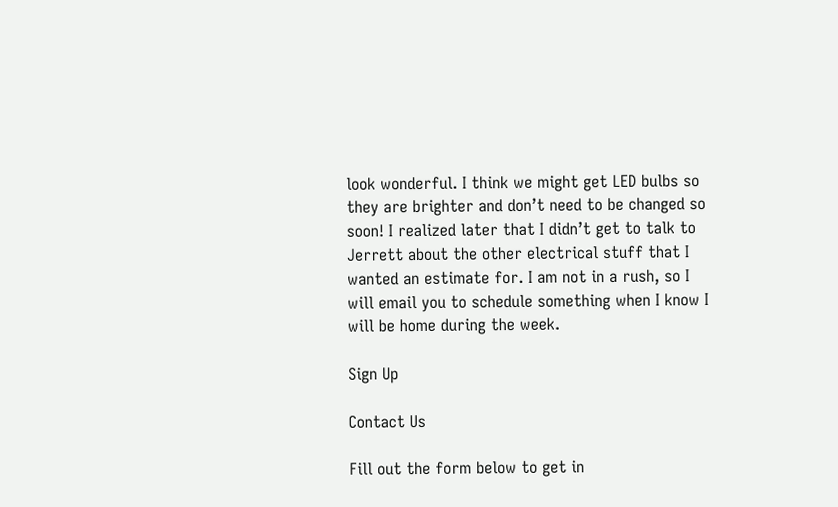look wonderful. I think we might get LED bulbs so they are brighter and don’t need to be changed so soon! I realized later that I didn’t get to talk to Jerrett about the other electrical stuff that I wanted an estimate for. I am not in a rush, so I will email you to schedule something when I know I will be home during the week.

Sign Up

Contact Us

Fill out the form below to get in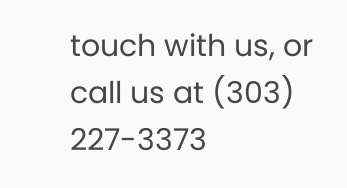touch with us, or call us at (303) 227-3373